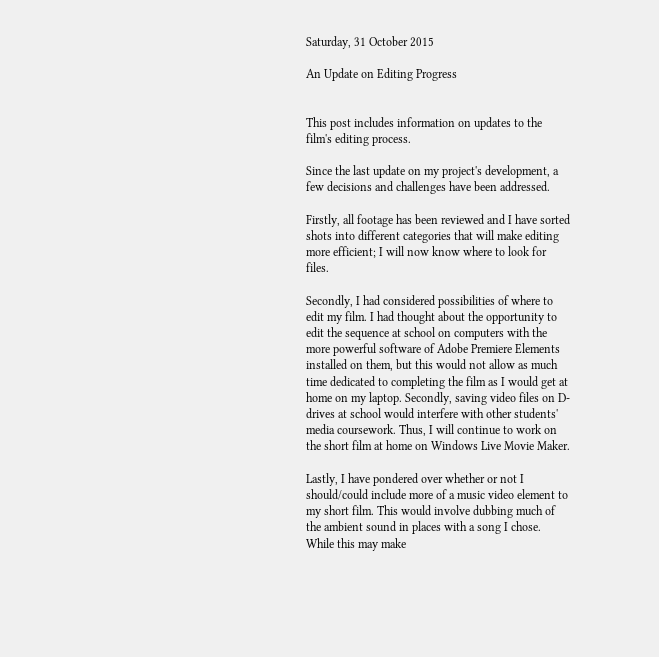Saturday, 31 October 2015

An Update on Editing Progress


This post includes information on updates to the film's editing process.

Since the last update on my project's development, a few decisions and challenges have been addressed.

Firstly, all footage has been reviewed and I have sorted shots into different categories that will make editing more efficient; I will now know where to look for files.

Secondly, I had considered possibilities of where to edit my film. I had thought about the opportunity to edit the sequence at school on computers with the more powerful software of Adobe Premiere Elements installed on them, but this would not allow as much time dedicated to completing the film as I would get at home on my laptop. Secondly, saving video files on D-drives at school would interfere with other students' media coursework. Thus, I will continue to work on the short film at home on Windows Live Movie Maker.

Lastly, I have pondered over whether or not I should/could include more of a music video element to my short film. This would involve dubbing much of the ambient sound in places with a song I chose. While this may make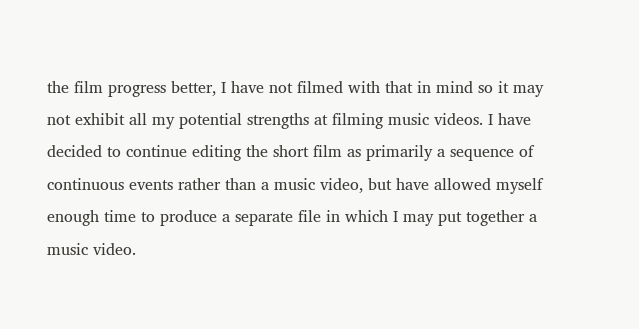the film progress better, I have not filmed with that in mind so it may not exhibit all my potential strengths at filming music videos. I have decided to continue editing the short film as primarily a sequence of continuous events rather than a music video, but have allowed myself enough time to produce a separate file in which I may put together a music video.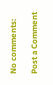No comments:

Post a Comment